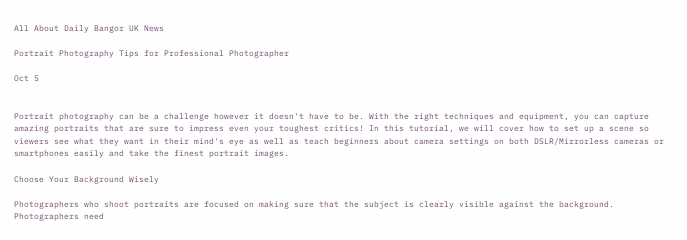All About Daily Bangor UK News

Portrait Photography Tips for Professional Photographer

Oct 5


Portrait photography can be a challenge however it doesn't have to be. With the right techniques and equipment, you can capture amazing portraits that are sure to impress even your toughest critics! In this tutorial, we will cover how to set up a scene so viewers see what they want in their mind's eye as well as teach beginners about camera settings on both DSLR/Mirrorless cameras or smartphones easily and take the finest portrait images.

Choose Your Background Wisely

Photographers who shoot portraits are focused on making sure that the subject is clearly visible against the background. Photographers need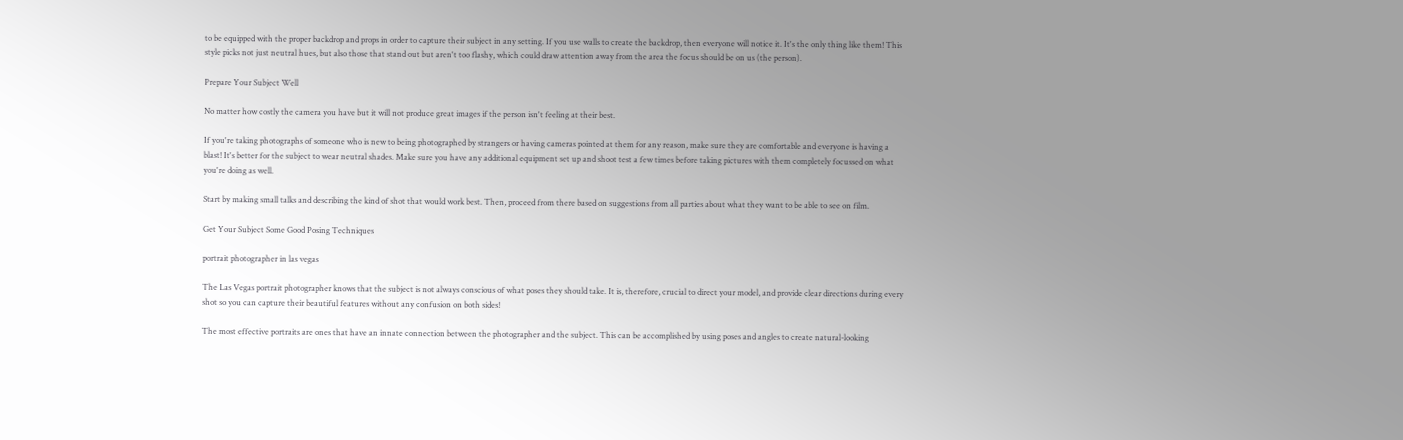to be equipped with the proper backdrop and props in order to capture their subject in any setting. If you use walls to create the backdrop, then everyone will notice it. It's the only thing like them! This style picks not just neutral hues, but also those that stand out but aren't too flashy, which could draw attention away from the area the focus should be on us (the person).

Prepare Your Subject Well

No matter how costly the camera you have but it will not produce great images if the person isn't feeling at their best.

If you're taking photographs of someone who is new to being photographed by strangers or having cameras pointed at them for any reason, make sure they are comfortable and everyone is having a blast! It's better for the subject to wear neutral shades. Make sure you have any additional equipment set up and shoot test a few times before taking pictures with them completely focussed on what you're doing as well.

Start by making small talks and describing the kind of shot that would work best. Then, proceed from there based on suggestions from all parties about what they want to be able to see on film.

Get Your Subject Some Good Posing Techniques

portrait photographer in las vegas

The Las Vegas portrait photographer knows that the subject is not always conscious of what poses they should take. It is, therefore, crucial to direct your model, and provide clear directions during every shot so you can capture their beautiful features without any confusion on both sides!

The most effective portraits are ones that have an innate connection between the photographer and the subject. This can be accomplished by using poses and angles to create natural-looking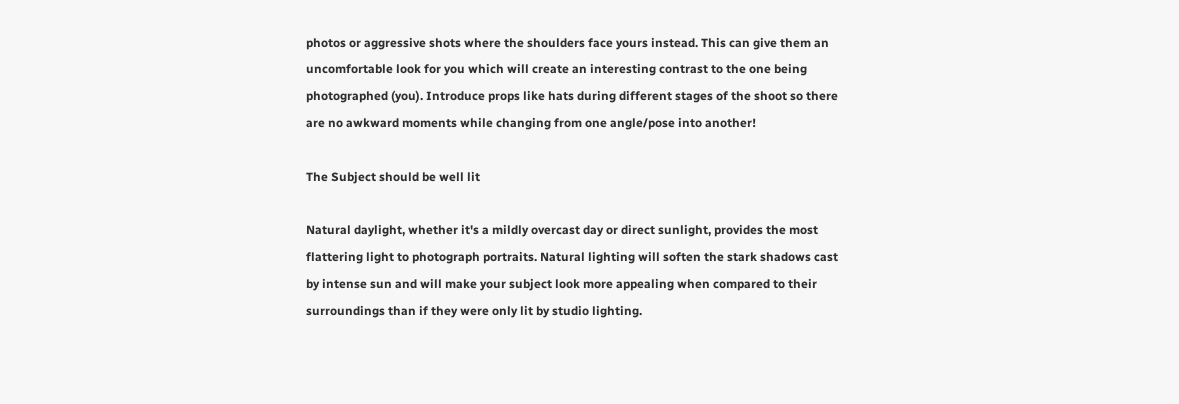photos or aggressive shots where the shoulders face yours instead. This can give them an uncomfortable look for you which will create an interesting contrast to the one being photographed (you). Introduce props like hats during different stages of the shoot so there are no awkward moments while changing from one angle/pose into another!

The Subject should be well lit

Natural daylight, whether it's a mildly overcast day or direct sunlight, provides the most flattering light to photograph portraits. Natural lighting will soften the stark shadows cast by intense sun and will make your subject look more appealing when compared to their surroundings than if they were only lit by studio lighting.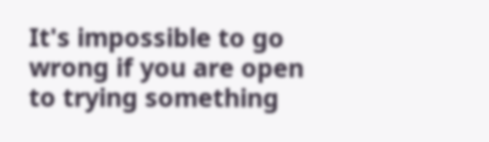It's impossible to go wrong if you are open to trying something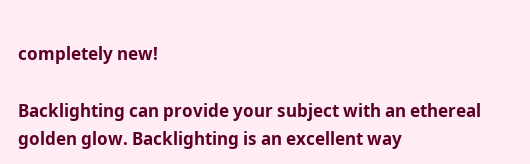completely new!

Backlighting can provide your subject with an ethereal golden glow. Backlighting is an excellent way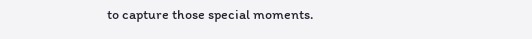to capture those special moments.